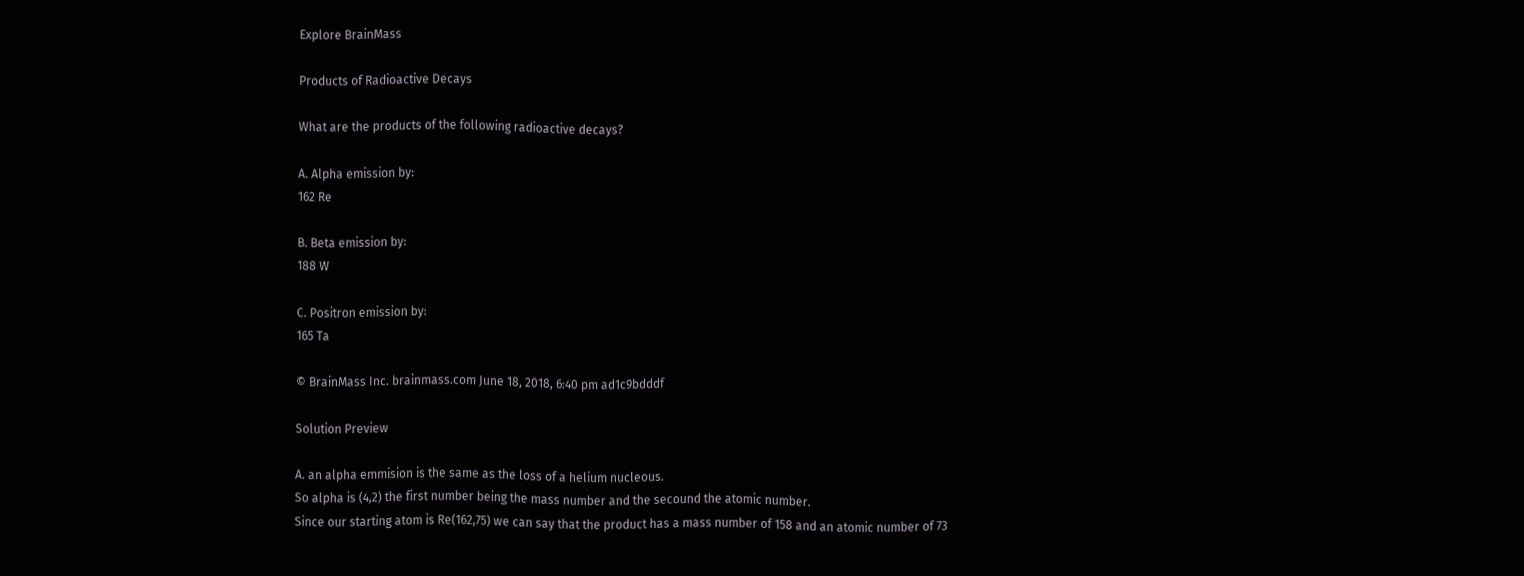Explore BrainMass

Products of Radioactive Decays

What are the products of the following radioactive decays?

A. Alpha emission by:
162 Re

B. Beta emission by:
188 W

C. Positron emission by:
165 Ta

© BrainMass Inc. brainmass.com June 18, 2018, 6:40 pm ad1c9bdddf

Solution Preview

A. an alpha emmision is the same as the loss of a helium nucleous.
So alpha is (4,2) the first number being the mass number and the secound the atomic number.
Since our starting atom is Re(162,75) we can say that the product has a mass number of 158 and an atomic number of 73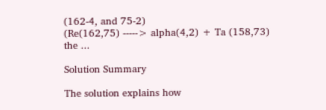(162-4, and 75-2)
(Re(162,75) -----> alpha(4,2) + Ta (158,73)
the ...

Solution Summary

The solution explains how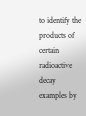to identify the products of certain radioactive decay examples by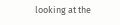looking at the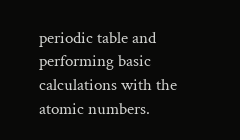periodic table and performing basic calculations with the atomic numbers.